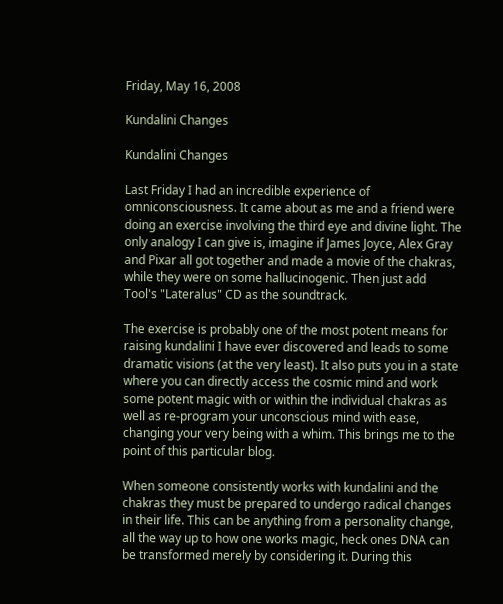Friday, May 16, 2008

Kundalini Changes

Kundalini Changes

Last Friday I had an incredible experience of omniconsciousness. It came about as me and a friend were doing an exercise involving the third eye and divine light. The only analogy I can give is, imagine if James Joyce, Alex Gray and Pixar all got together and made a movie of the chakras, while they were on some hallucinogenic. Then just add Tool's "Lateralus" CD as the soundtrack.

The exercise is probably one of the most potent means for raising kundalini I have ever discovered and leads to some dramatic visions (at the very least). It also puts you in a state where you can directly access the cosmic mind and work some potent magic with or within the individual chakras as well as re-program your unconscious mind with ease, changing your very being with a whim. This brings me to the point of this particular blog.

When someone consistently works with kundalini and the chakras they must be prepared to undergo radical changes in their life. This can be anything from a personality change, all the way up to how one works magic, heck ones DNA can be transformed merely by considering it. During this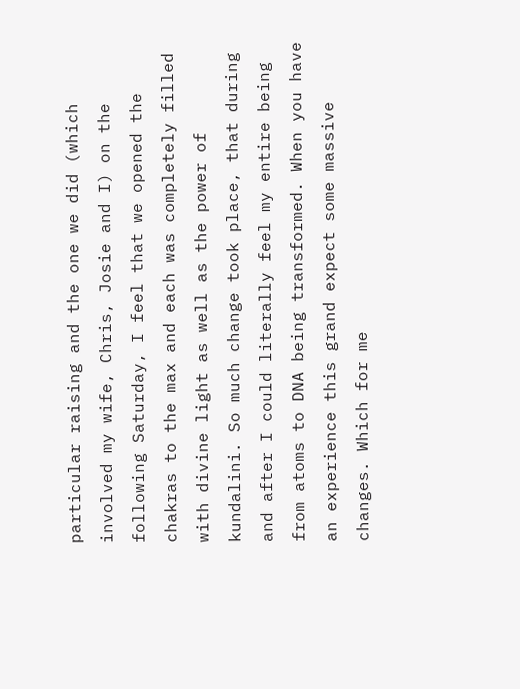particular raising and the one we did (which involved my wife, Chris, Josie and I) on the following Saturday, I feel that we opened the chakras to the max and each was completely filled with divine light as well as the power of kundalini. So much change took place, that during and after I could literally feel my entire being from atoms to DNA being transformed. When you have an experience this grand expect some massive changes. Which for me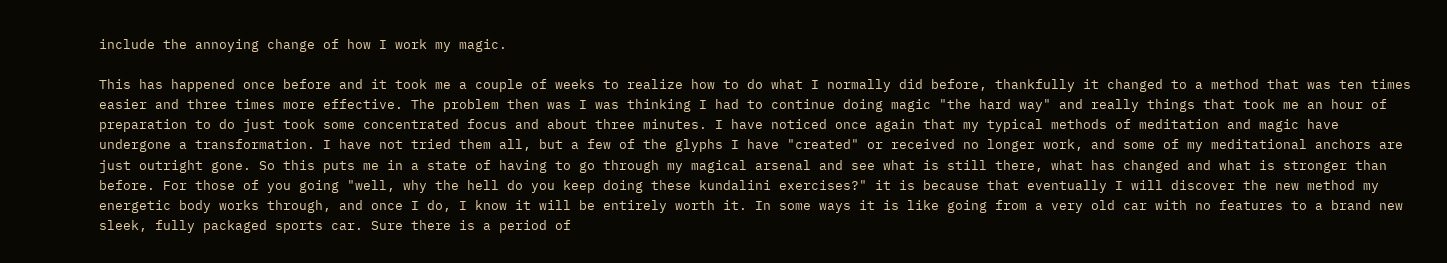include the annoying change of how I work my magic.

This has happened once before and it took me a couple of weeks to realize how to do what I normally did before, thankfully it changed to a method that was ten times easier and three times more effective. The problem then was I was thinking I had to continue doing magic "the hard way" and really things that took me an hour of preparation to do just took some concentrated focus and about three minutes. I have noticed once again that my typical methods of meditation and magic have undergone a transformation. I have not tried them all, but a few of the glyphs I have "created" or received no longer work, and some of my meditational anchors are just outright gone. So this puts me in a state of having to go through my magical arsenal and see what is still there, what has changed and what is stronger than before. For those of you going "well, why the hell do you keep doing these kundalini exercises?" it is because that eventually I will discover the new method my energetic body works through, and once I do, I know it will be entirely worth it. In some ways it is like going from a very old car with no features to a brand new sleek, fully packaged sports car. Sure there is a period of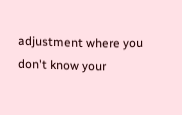adjustment where you don't know your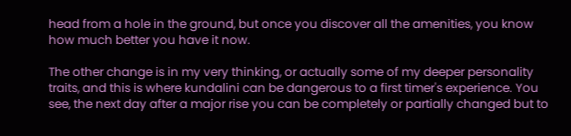head from a hole in the ground, but once you discover all the amenities, you know how much better you have it now.

The other change is in my very thinking, or actually some of my deeper personality traits, and this is where kundalini can be dangerous to a first timer's experience. You see, the next day after a major rise you can be completely or partially changed but to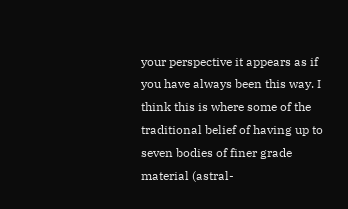your perspective it appears as if you have always been this way. I think this is where some of the traditional belief of having up to seven bodies of finer grade material (astral-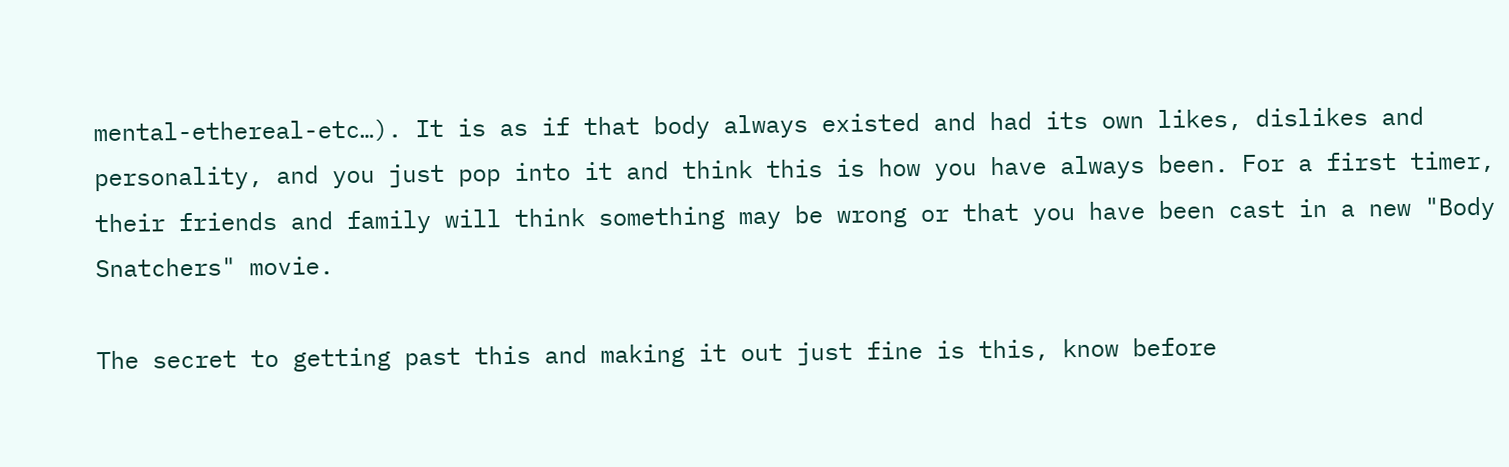mental-ethereal-etc…). It is as if that body always existed and had its own likes, dislikes and personality, and you just pop into it and think this is how you have always been. For a first timer, their friends and family will think something may be wrong or that you have been cast in a new "Body Snatchers" movie.

The secret to getting past this and making it out just fine is this, know before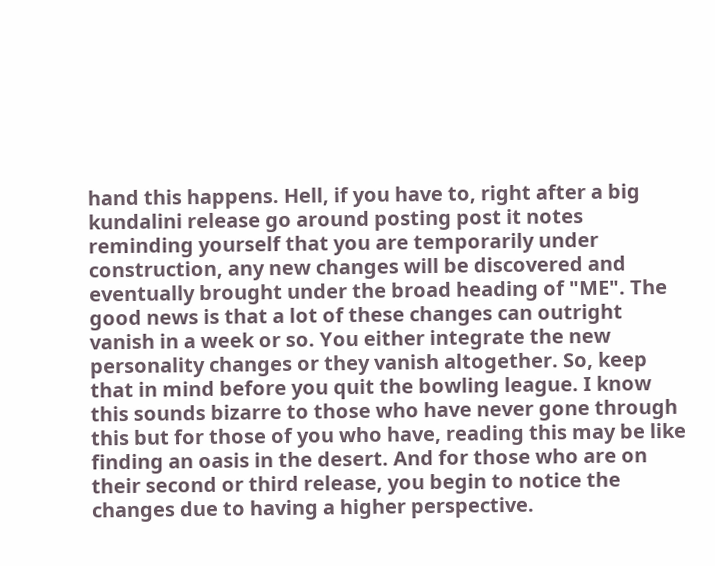hand this happens. Hell, if you have to, right after a big kundalini release go around posting post it notes reminding yourself that you are temporarily under construction, any new changes will be discovered and eventually brought under the broad heading of "ME". The good news is that a lot of these changes can outright vanish in a week or so. You either integrate the new personality changes or they vanish altogether. So, keep that in mind before you quit the bowling league. I know this sounds bizarre to those who have never gone through this but for those of you who have, reading this may be like finding an oasis in the desert. And for those who are on their second or third release, you begin to notice the changes due to having a higher perspective.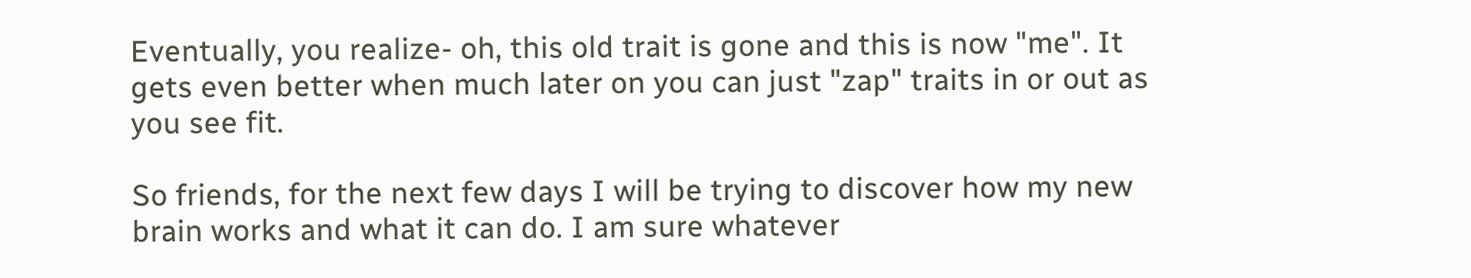Eventually, you realize- oh, this old trait is gone and this is now "me". It gets even better when much later on you can just "zap" traits in or out as you see fit.

So friends, for the next few days I will be trying to discover how my new brain works and what it can do. I am sure whatever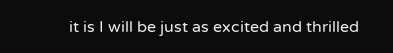it is I will be just as excited and thrilled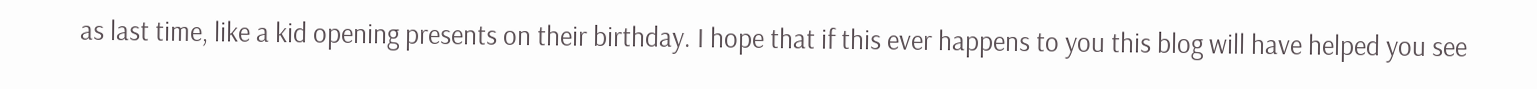as last time, like a kid opening presents on their birthday. I hope that if this ever happens to you this blog will have helped you see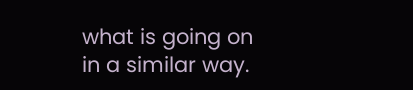what is going on in a similar way.